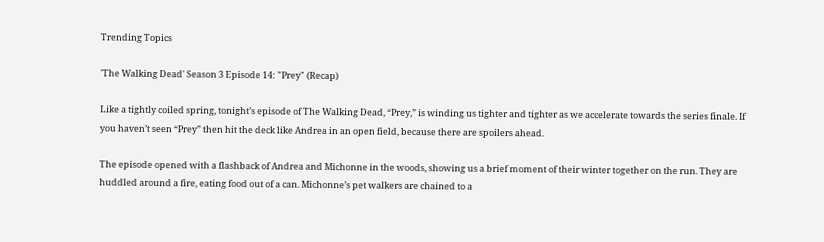Trending Topics

'The Walking Dead' Season 3 Episode 14: "Prey" (Recap)

Like a tightly coiled spring, tonight’s episode of The Walking Dead, “Prey,” is winding us tighter and tighter as we accelerate towards the series finale. If you haven’t seen “Prey” then hit the deck like Andrea in an open field, because there are spoilers ahead.

The episode opened with a flashback of Andrea and Michonne in the woods, showing us a brief moment of their winter together on the run. They are huddled around a fire, eating food out of a can. Michonne’s pet walkers are chained to a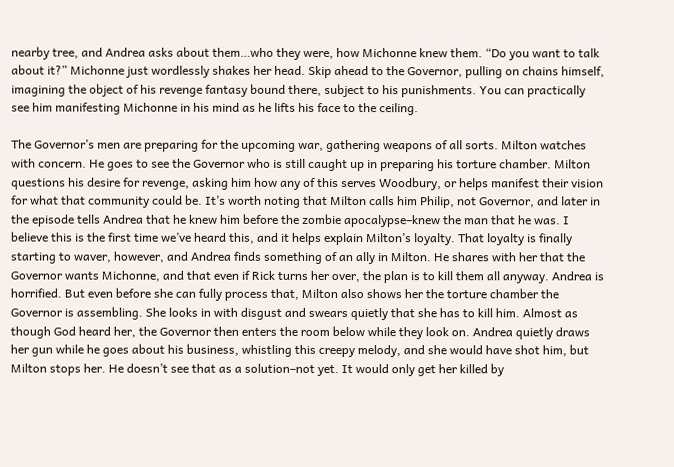nearby tree, and Andrea asks about them…who they were, how Michonne knew them. “Do you want to talk about it?” Michonne just wordlessly shakes her head. Skip ahead to the Governor, pulling on chains himself, imagining the object of his revenge fantasy bound there, subject to his punishments. You can practically see him manifesting Michonne in his mind as he lifts his face to the ceiling.

The Governor’s men are preparing for the upcoming war, gathering weapons of all sorts. Milton watches with concern. He goes to see the Governor who is still caught up in preparing his torture chamber. Milton questions his desire for revenge, asking him how any of this serves Woodbury, or helps manifest their vision for what that community could be. It’s worth noting that Milton calls him Philip, not Governor, and later in the episode tells Andrea that he knew him before the zombie apocalypse–knew the man that he was. I believe this is the first time we’ve heard this, and it helps explain Milton’s loyalty. That loyalty is finally starting to waver, however, and Andrea finds something of an ally in Milton. He shares with her that the Governor wants Michonne, and that even if Rick turns her over, the plan is to kill them all anyway. Andrea is horrified. But even before she can fully process that, Milton also shows her the torture chamber the Governor is assembling. She looks in with disgust and swears quietly that she has to kill him. Almost as though God heard her, the Governor then enters the room below while they look on. Andrea quietly draws her gun while he goes about his business, whistling this creepy melody, and she would have shot him, but Milton stops her. He doesn’t see that as a solution–not yet. It would only get her killed by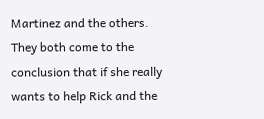Martinez and the others. They both come to the conclusion that if she really wants to help Rick and the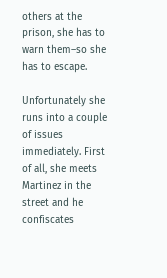others at the prison, she has to warn them–so she has to escape.

Unfortunately she runs into a couple of issues immediately. First of all, she meets Martinez in the street and he confiscates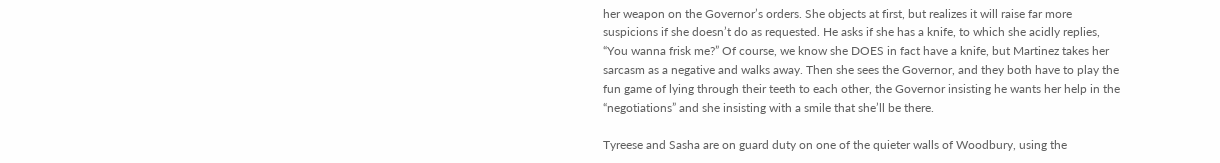her weapon on the Governor’s orders. She objects at first, but realizes it will raise far more suspicions if she doesn’t do as requested. He asks if she has a knife, to which she acidly replies, “You wanna frisk me?” Of course, we know she DOES in fact have a knife, but Martinez takes her sarcasm as a negative and walks away. Then she sees the Governor, and they both have to play the fun game of lying through their teeth to each other, the Governor insisting he wants her help in the “negotiations” and she insisting with a smile that she’ll be there.

Tyreese and Sasha are on guard duty on one of the quieter walls of Woodbury, using the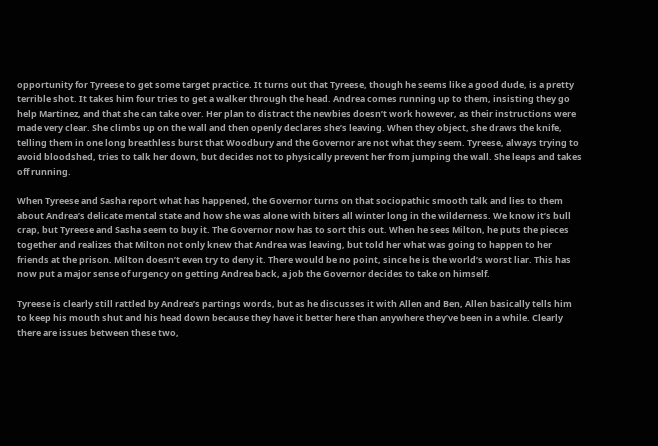opportunity for Tyreese to get some target practice. It turns out that Tyreese, though he seems like a good dude, is a pretty terrible shot. It takes him four tries to get a walker through the head. Andrea comes running up to them, insisting they go help Martinez, and that she can take over. Her plan to distract the newbies doesn’t work however, as their instructions were made very clear. She climbs up on the wall and then openly declares she’s leaving. When they object, she draws the knife, telling them in one long breathless burst that Woodbury and the Governor are not what they seem. Tyreese, always trying to avoid bloodshed, tries to talk her down, but decides not to physically prevent her from jumping the wall. She leaps and takes off running.

When Tyreese and Sasha report what has happened, the Governor turns on that sociopathic smooth talk and lies to them about Andrea’s delicate mental state and how she was alone with biters all winter long in the wilderness. We know it’s bull crap, but Tyreese and Sasha seem to buy it. The Governor now has to sort this out. When he sees Milton, he puts the pieces together and realizes that Milton not only knew that Andrea was leaving, but told her what was going to happen to her friends at the prison. Milton doesn’t even try to deny it. There would be no point, since he is the world’s worst liar. This has now put a major sense of urgency on getting Andrea back, a job the Governor decides to take on himself.

Tyreese is clearly still rattled by Andrea’s partings words, but as he discusses it with Allen and Ben, Allen basically tells him to keep his mouth shut and his head down because they have it better here than anywhere they’ve been in a while. Clearly there are issues between these two,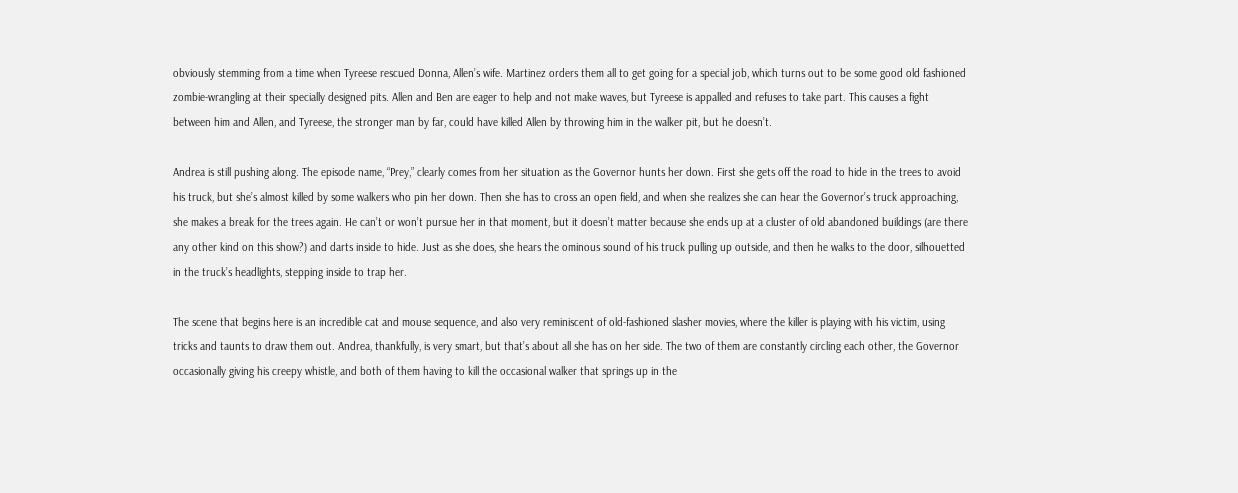obviously stemming from a time when Tyreese rescued Donna, Allen’s wife. Martinez orders them all to get going for a special job, which turns out to be some good old fashioned zombie-wrangling at their specially designed pits. Allen and Ben are eager to help and not make waves, but Tyreese is appalled and refuses to take part. This causes a fight between him and Allen, and Tyreese, the stronger man by far, could have killed Allen by throwing him in the walker pit, but he doesn’t.

Andrea is still pushing along. The episode name, “Prey,” clearly comes from her situation as the Governor hunts her down. First she gets off the road to hide in the trees to avoid his truck, but she’s almost killed by some walkers who pin her down. Then she has to cross an open field, and when she realizes she can hear the Governor’s truck approaching, she makes a break for the trees again. He can’t or won’t pursue her in that moment, but it doesn’t matter because she ends up at a cluster of old abandoned buildings (are there any other kind on this show?) and darts inside to hide. Just as she does, she hears the ominous sound of his truck pulling up outside, and then he walks to the door, silhouetted in the truck’s headlights, stepping inside to trap her.

The scene that begins here is an incredible cat and mouse sequence, and also very reminiscent of old-fashioned slasher movies, where the killer is playing with his victim, using tricks and taunts to draw them out. Andrea, thankfully, is very smart, but that’s about all she has on her side. The two of them are constantly circling each other, the Governor occasionally giving his creepy whistle, and both of them having to kill the occasional walker that springs up in the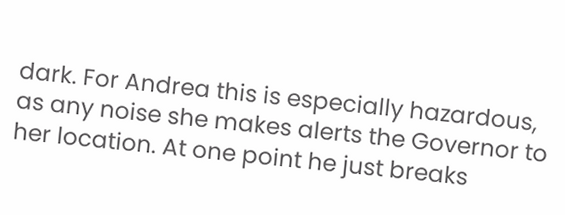dark. For Andrea this is especially hazardous, as any noise she makes alerts the Governor to her location. At one point he just breaks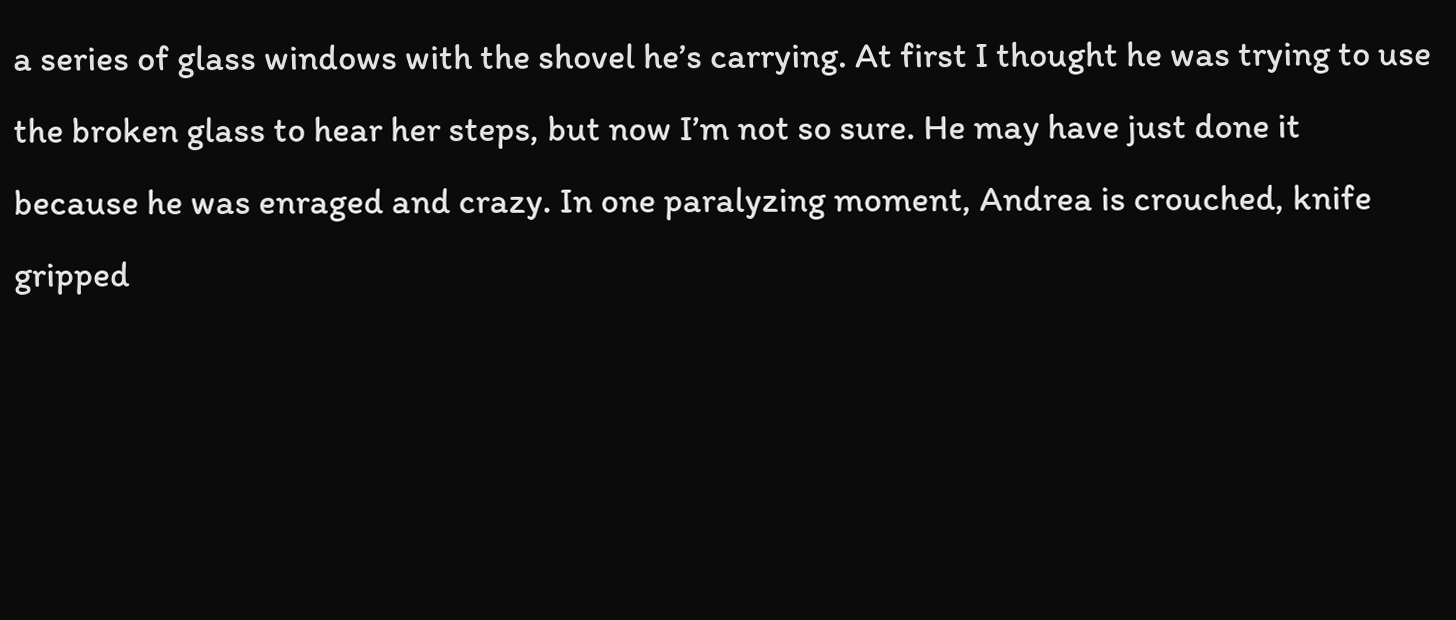a series of glass windows with the shovel he’s carrying. At first I thought he was trying to use the broken glass to hear her steps, but now I’m not so sure. He may have just done it because he was enraged and crazy. In one paralyzing moment, Andrea is crouched, knife gripped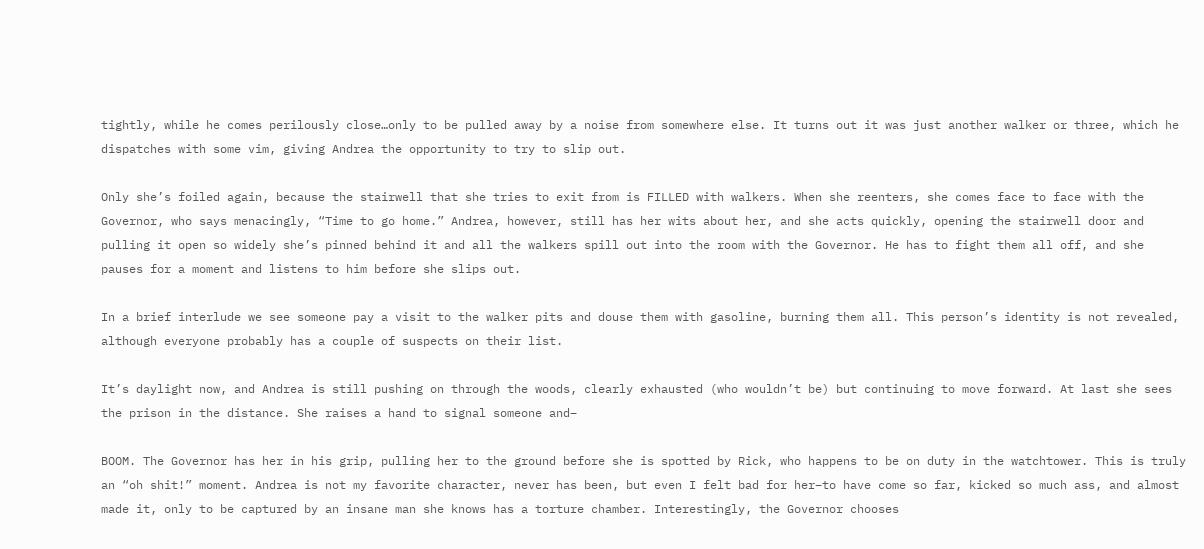tightly, while he comes perilously close…only to be pulled away by a noise from somewhere else. It turns out it was just another walker or three, which he dispatches with some vim, giving Andrea the opportunity to try to slip out.

Only she’s foiled again, because the stairwell that she tries to exit from is FILLED with walkers. When she reenters, she comes face to face with the Governor, who says menacingly, “Time to go home.” Andrea, however, still has her wits about her, and she acts quickly, opening the stairwell door and pulling it open so widely she’s pinned behind it and all the walkers spill out into the room with the Governor. He has to fight them all off, and she pauses for a moment and listens to him before she slips out.

In a brief interlude we see someone pay a visit to the walker pits and douse them with gasoline, burning them all. This person’s identity is not revealed, although everyone probably has a couple of suspects on their list.

It’s daylight now, and Andrea is still pushing on through the woods, clearly exhausted (who wouldn’t be) but continuing to move forward. At last she sees the prison in the distance. She raises a hand to signal someone and–

BOOM. The Governor has her in his grip, pulling her to the ground before she is spotted by Rick, who happens to be on duty in the watchtower. This is truly an “oh shit!” moment. Andrea is not my favorite character, never has been, but even I felt bad for her–to have come so far, kicked so much ass, and almost made it, only to be captured by an insane man she knows has a torture chamber. Interestingly, the Governor chooses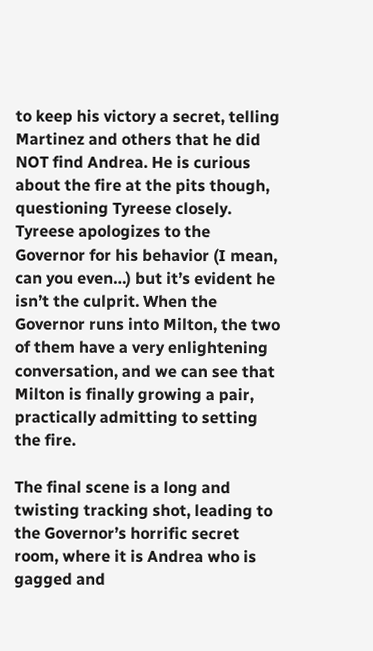to keep his victory a secret, telling Martinez and others that he did NOT find Andrea. He is curious about the fire at the pits though, questioning Tyreese closely. Tyreese apologizes to the Governor for his behavior (I mean, can you even…) but it’s evident he isn’t the culprit. When the Governor runs into Milton, the two of them have a very enlightening conversation, and we can see that Milton is finally growing a pair, practically admitting to setting the fire.

The final scene is a long and twisting tracking shot, leading to the Governor’s horrific secret room, where it is Andrea who is gagged and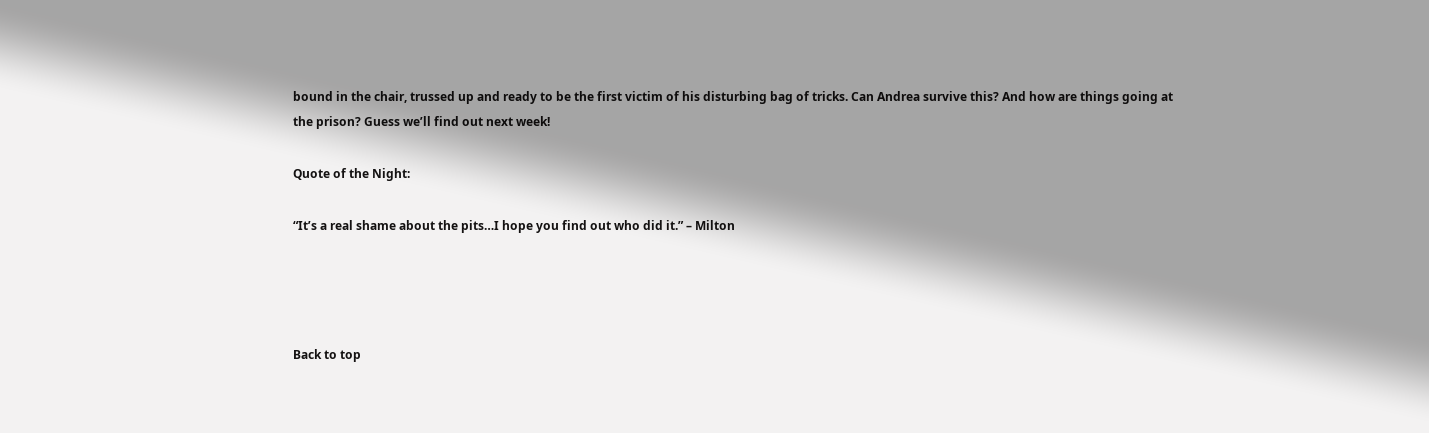bound in the chair, trussed up and ready to be the first victim of his disturbing bag of tricks. Can Andrea survive this? And how are things going at the prison? Guess we’ll find out next week!

Quote of the Night:

“It’s a real shame about the pits…I hope you find out who did it.” – Milton




Back to top